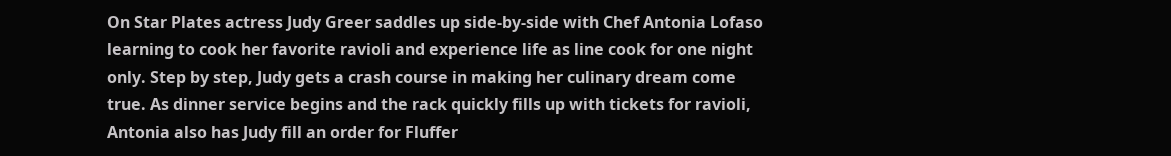On Star Plates actress Judy Greer saddles up side-by-side with Chef Antonia Lofaso learning to cook her favorite ravioli and experience life as line cook for one night only. Step by step, Judy gets a crash course in making her culinary dream come true. As dinner service begins and the rack quickly fills up with tickets for ravioli, Antonia also has Judy fill an order for Fluffer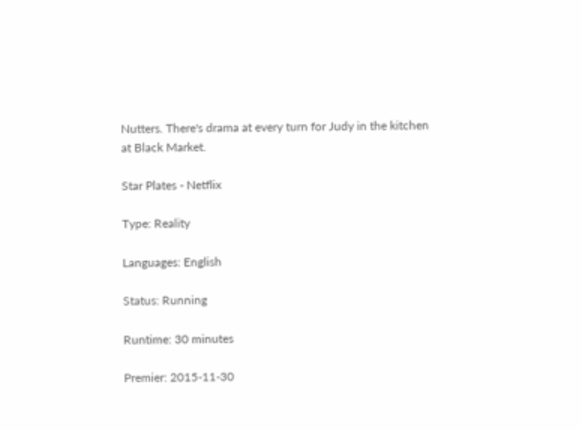Nutters. There's drama at every turn for Judy in the kitchen at Black Market.

Star Plates - Netflix

Type: Reality

Languages: English

Status: Running

Runtime: 30 minutes

Premier: 2015-11-30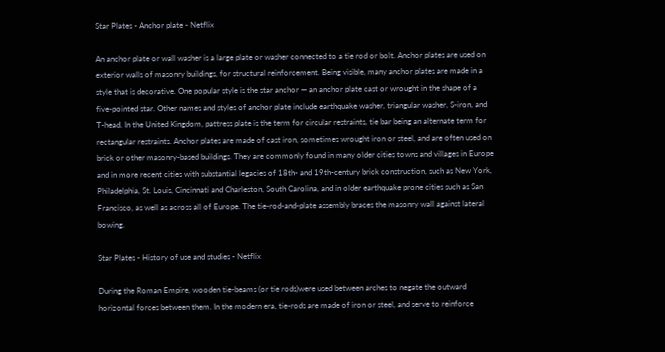Star Plates - Anchor plate - Netflix

An anchor plate or wall washer is a large plate or washer connected to a tie rod or bolt. Anchor plates are used on exterior walls of masonry buildings, for structural reinforcement. Being visible, many anchor plates are made in a style that is decorative. One popular style is the star anchor — an anchor plate cast or wrought in the shape of a five-pointed star. Other names and styles of anchor plate include earthquake washer, triangular washer, S-iron, and T-head. In the United Kingdom, pattress plate is the term for circular restraints, tie bar being an alternate term for rectangular restraints. Anchor plates are made of cast iron, sometimes wrought iron or steel, and are often used on brick or other masonry-based buildings. They are commonly found in many older cities towns and villages in Europe and in more recent cities with substantial legacies of 18th- and 19th-century brick construction, such as New York, Philadelphia, St. Louis, Cincinnati and Charleston, South Carolina, and in older earthquake prone cities such as San Francisco, as well as across all of Europe. The tie-rod-and-plate assembly braces the masonry wall against lateral bowing.

Star Plates - History of use and studies - Netflix

During the Roman Empire, wooden tie-beams (or tie rods)were used between arches to negate the outward horizontal forces between them. In the modern era, tie-rods are made of iron or steel, and serve to reinforce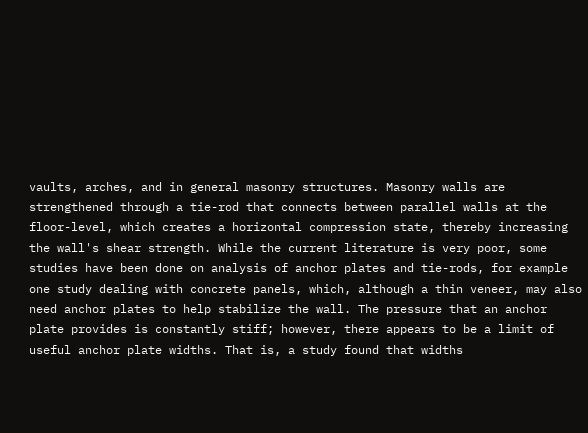vaults, arches, and in general masonry structures. Masonry walls are strengthened through a tie-rod that connects between parallel walls at the floor-level, which creates a horizontal compression state, thereby increasing the wall's shear strength. While the current literature is very poor, some studies have been done on analysis of anchor plates and tie-rods, for example one study dealing with concrete panels, which, although a thin veneer, may also need anchor plates to help stabilize the wall. The pressure that an anchor plate provides is constantly stiff; however, there appears to be a limit of useful anchor plate widths. That is, a study found that widths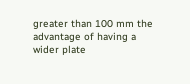greater than 100 mm the advantage of having a wider plate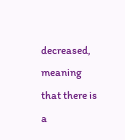decreased, meaning that there is a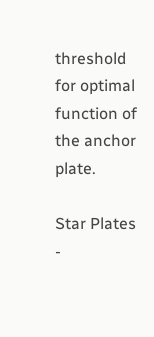threshold for optimal function of the anchor plate.

Star Plates -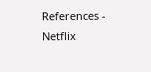References - Netflix